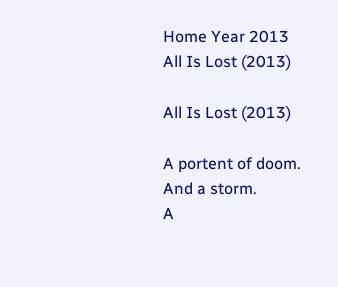Home Year 2013 All Is Lost (2013)

All Is Lost (2013)

A portent of doom. And a storm.
A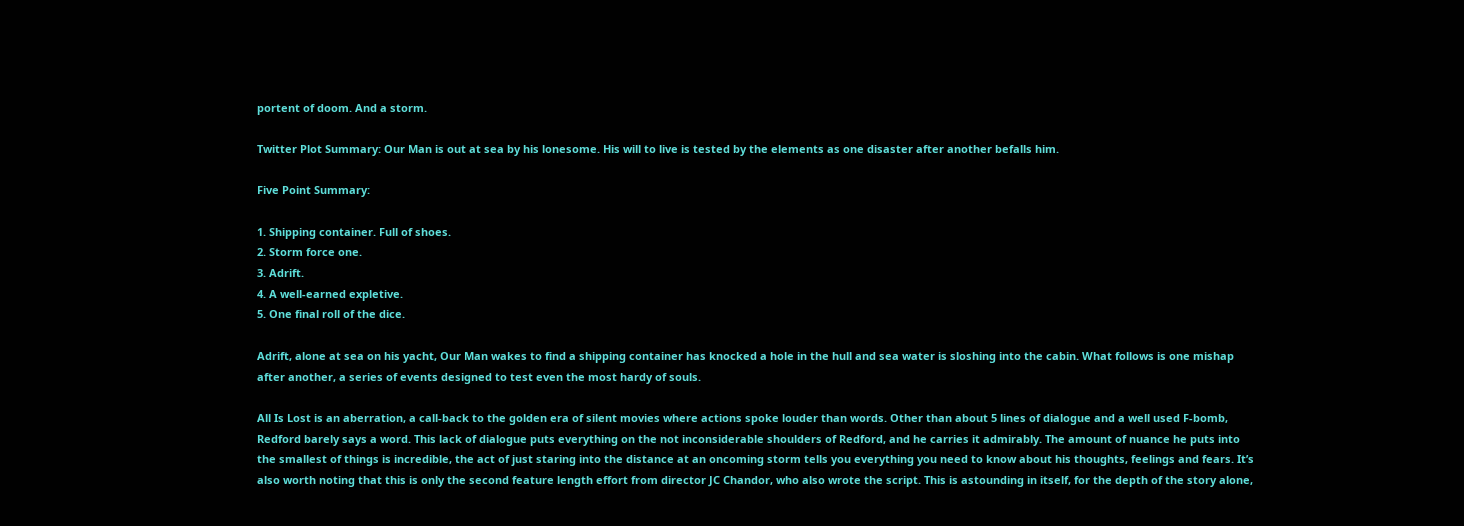portent of doom. And a storm.

Twitter Plot Summary: Our Man is out at sea by his lonesome. His will to live is tested by the elements as one disaster after another befalls him.

Five Point Summary:

1. Shipping container. Full of shoes.
2. Storm force one.
3. Adrift.
4. A well-earned expletive.
5. One final roll of the dice.

Adrift, alone at sea on his yacht, Our Man wakes to find a shipping container has knocked a hole in the hull and sea water is sloshing into the cabin. What follows is one mishap after another, a series of events designed to test even the most hardy of souls.

All Is Lost is an aberration, a call-back to the golden era of silent movies where actions spoke louder than words. Other than about 5 lines of dialogue and a well used F-bomb, Redford barely says a word. This lack of dialogue puts everything on the not inconsiderable shoulders of Redford, and he carries it admirably. The amount of nuance he puts into the smallest of things is incredible, the act of just staring into the distance at an oncoming storm tells you everything you need to know about his thoughts, feelings and fears. It’s also worth noting that this is only the second feature length effort from director JC Chandor, who also wrote the script. This is astounding in itself, for the depth of the story alone,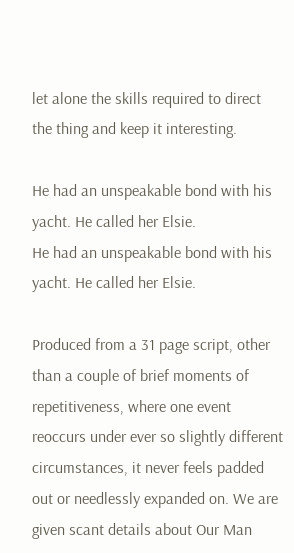let alone the skills required to direct the thing and keep it interesting.

He had an unspeakable bond with his yacht. He called her Elsie.
He had an unspeakable bond with his yacht. He called her Elsie.

Produced from a 31 page script, other than a couple of brief moments of repetitiveness, where one event reoccurs under ever so slightly different circumstances, it never feels padded out or needlessly expanded on. We are given scant details about Our Man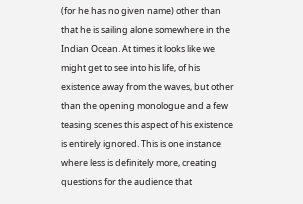(for he has no given name) other than that he is sailing alone somewhere in the Indian Ocean. At times it looks like we might get to see into his life, of his existence away from the waves, but other than the opening monologue and a few teasing scenes this aspect of his existence is entirely ignored. This is one instance where less is definitely more, creating questions for the audience that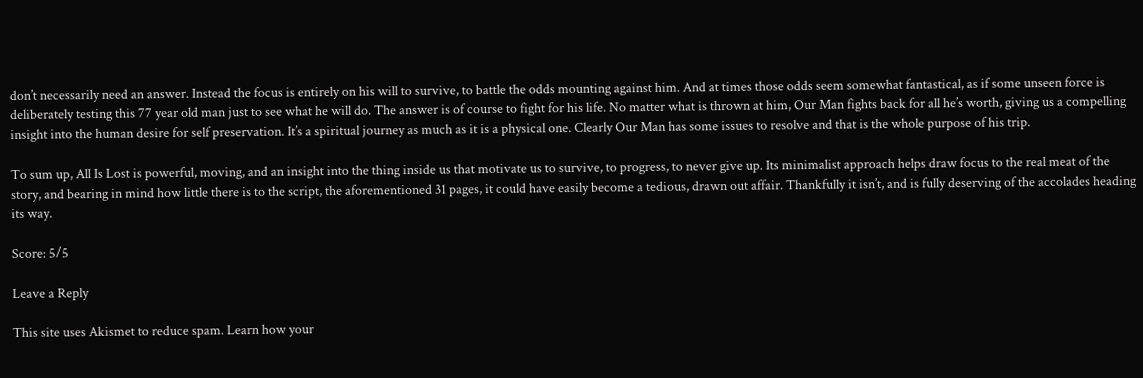don’t necessarily need an answer. Instead the focus is entirely on his will to survive, to battle the odds mounting against him. And at times those odds seem somewhat fantastical, as if some unseen force is deliberately testing this 77 year old man just to see what he will do. The answer is of course to fight for his life. No matter what is thrown at him, Our Man fights back for all he’s worth, giving us a compelling insight into the human desire for self preservation. It’s a spiritual journey as much as it is a physical one. Clearly Our Man has some issues to resolve and that is the whole purpose of his trip.

To sum up, All Is Lost is powerful, moving, and an insight into the thing inside us that motivate us to survive, to progress, to never give up. Its minimalist approach helps draw focus to the real meat of the story, and bearing in mind how little there is to the script, the aforementioned 31 pages, it could have easily become a tedious, drawn out affair. Thankfully it isn’t, and is fully deserving of the accolades heading its way.

Score: 5/5

Leave a Reply

This site uses Akismet to reduce spam. Learn how your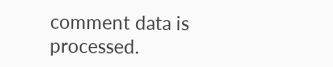comment data is processed.